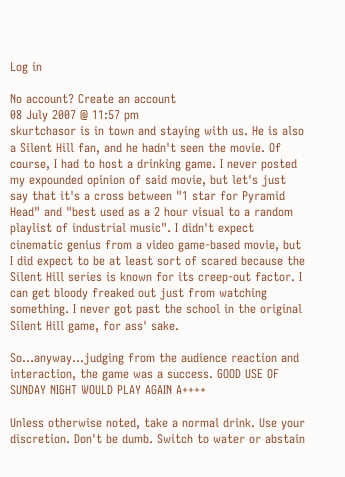Log in

No account? Create an account
08 July 2007 @ 11:57 pm
skurtchasor is in town and staying with us. He is also a Silent Hill fan, and he hadn't seen the movie. Of course, I had to host a drinking game. I never posted my expounded opinion of said movie, but let's just say that it's a cross between "1 star for Pyramid Head" and "best used as a 2 hour visual to a random playlist of industrial music". I didn't expect cinematic genius from a video game-based movie, but I did expect to be at least sort of scared because the Silent Hill series is known for its creep-out factor. I can get bloody freaked out just from watching something. I never got past the school in the original Silent Hill game, for ass' sake.

So...anyway...judging from the audience reaction and interaction, the game was a success. GOOD USE OF SUNDAY NIGHT WOULD PLAY AGAIN A++++

Unless otherwise noted, take a normal drink. Use your discretion. Don't be dumb. Switch to water or abstain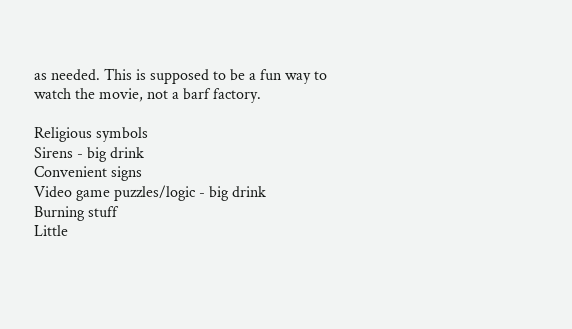as needed. This is supposed to be a fun way to watch the movie, not a barf factory.

Religious symbols
Sirens - big drink
Convenient signs
Video game puzzles/logic - big drink
Burning stuff
Little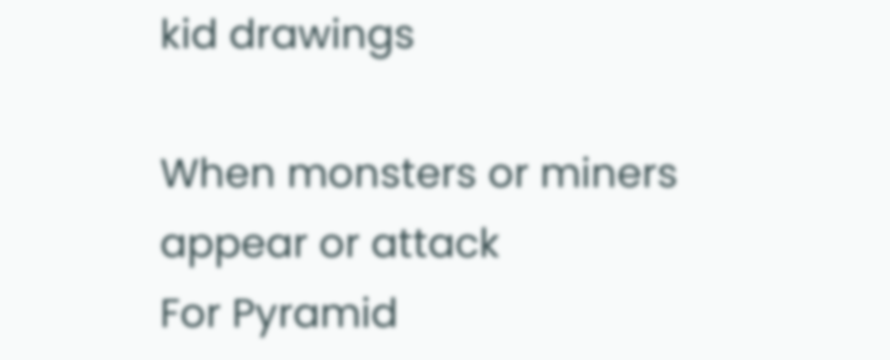kid drawings

When monsters or miners appear or attack
For Pyramid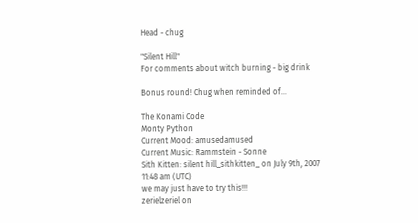Head - chug

"Silent Hill"
For comments about witch burning - big drink

Bonus round! Chug when reminded of...

The Konami Code
Monty Python
Current Mood: amusedamused
Current Music: Rammstein - Sonne
Sith Kitten: silent hill_sithkitten_ on July 9th, 2007 11:48 am (UTC)
we may just have to try this!!!
zerielzeriel on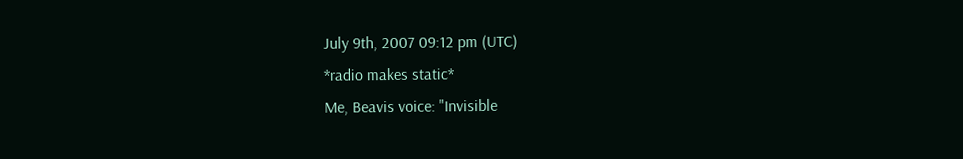July 9th, 2007 09:12 pm (UTC)
*radio makes static*
Me, Beavis voice: "Invisible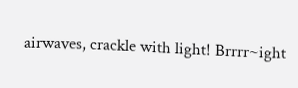airwaves, crackle with light! Brrrr~ight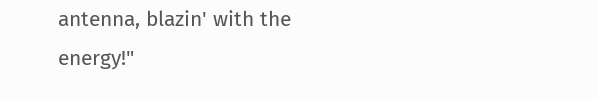antenna, blazin' with the energy!"